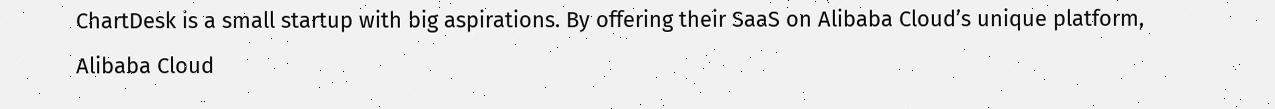ChartDesk is a small startup with big aspirations. By offering their SaaS on Alibaba Cloud’s unique platform, Alibaba Cloud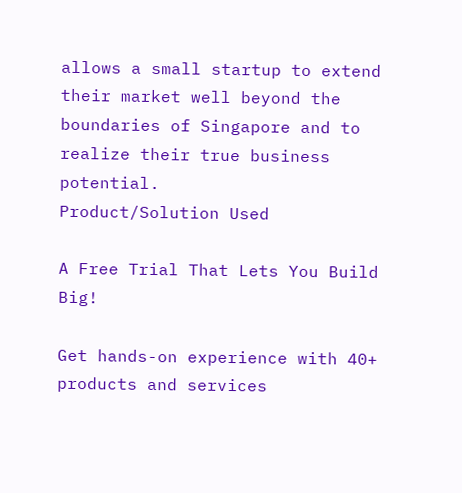allows a small startup to extend their market well beyond the boundaries of Singapore and to realize their true business potential.
Product/Solution Used

A Free Trial That Lets You Build Big!

Get hands-on experience with 40+ products and services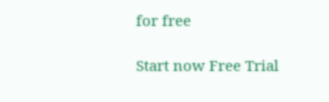for free

Start now Free Trial